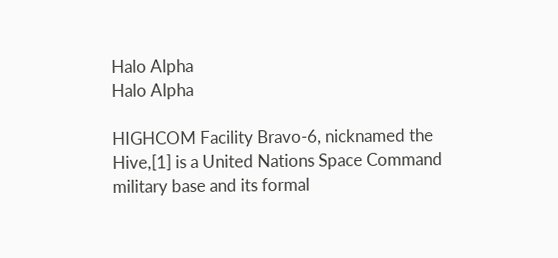Halo Alpha
Halo Alpha

HIGHCOM Facility Bravo-6, nicknamed the Hive,[1] is a United Nations Space Command military base and its formal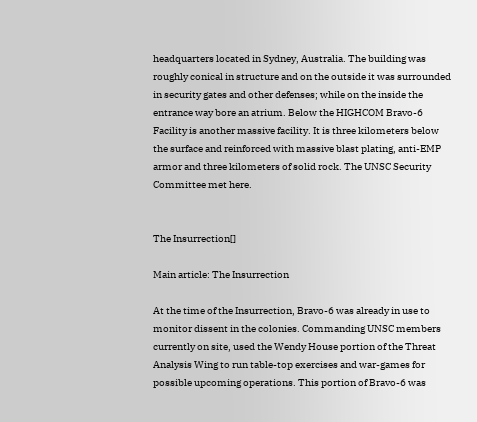headquarters located in Sydney, Australia. The building was roughly conical in structure and on the outside it was surrounded in security gates and other defenses; while on the inside the entrance way bore an atrium. Below the HIGHCOM Bravo-6 Facility is another massive facility. It is three kilometers below the surface and reinforced with massive blast plating, anti-EMP armor and three kilometers of solid rock. The UNSC Security Committee met here.


The Insurrection[]

Main article: The Insurrection

At the time of the Insurrection, Bravo-6 was already in use to monitor dissent in the colonies. Commanding UNSC members currently on site, used the Wendy House portion of the Threat Analysis Wing to run table-top exercises and war-games for possible upcoming operations. This portion of Bravo-6 was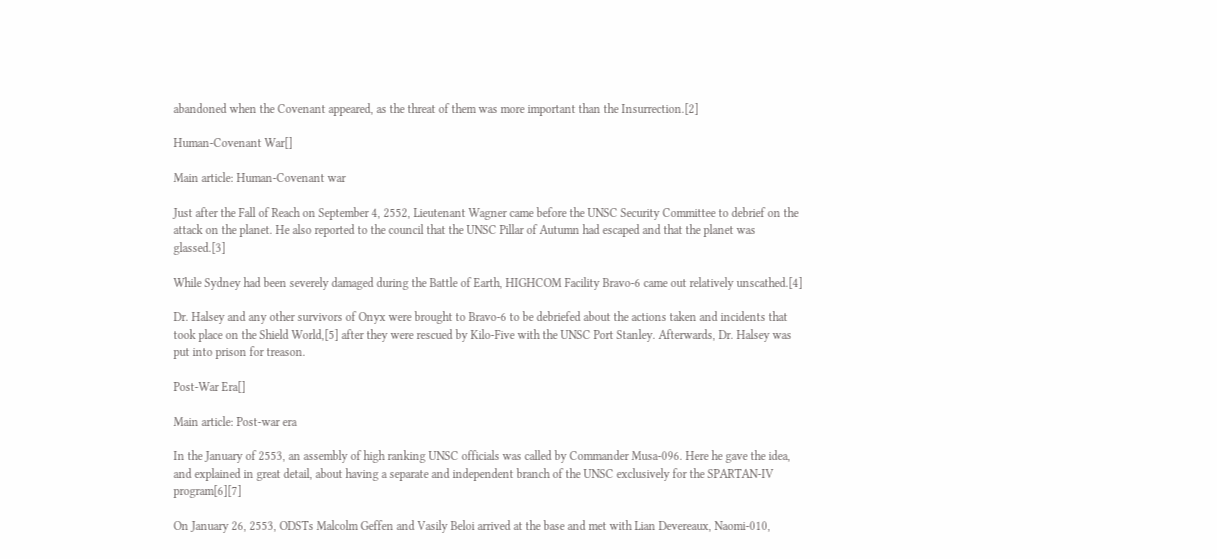abandoned when the Covenant appeared, as the threat of them was more important than the Insurrection.[2]

Human-Covenant War[]

Main article: Human-Covenant war

Just after the Fall of Reach on September 4, 2552, Lieutenant Wagner came before the UNSC Security Committee to debrief on the attack on the planet. He also reported to the council that the UNSC Pillar of Autumn had escaped and that the planet was glassed.[3]

While Sydney had been severely damaged during the Battle of Earth, HIGHCOM Facility Bravo-6 came out relatively unscathed.[4]

Dr. Halsey and any other survivors of Onyx were brought to Bravo-6 to be debriefed about the actions taken and incidents that took place on the Shield World,[5] after they were rescued by Kilo-Five with the UNSC Port Stanley. Afterwards, Dr. Halsey was put into prison for treason.

Post-War Era[]

Main article: Post-war era

In the January of 2553, an assembly of high ranking UNSC officials was called by Commander Musa-096. Here he gave the idea, and explained in great detail, about having a separate and independent branch of the UNSC exclusively for the SPARTAN-IV program[6][7]

On January 26, 2553, ODSTs Malcolm Geffen and Vasily Beloi arrived at the base and met with Lian Devereaux, Naomi-010,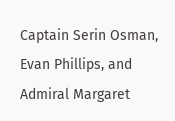Captain Serin Osman, Evan Phillips, and Admiral Margaret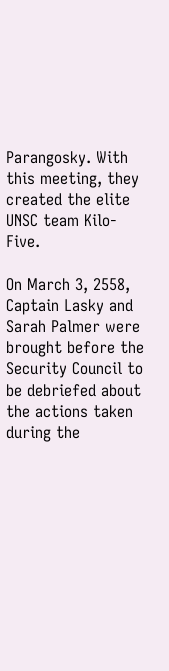Parangosky. With this meeting, they created the elite UNSC team Kilo-Five.

On March 3, 2558, Captain Lasky and Sarah Palmer were brought before the Security Council to be debriefed about the actions taken during the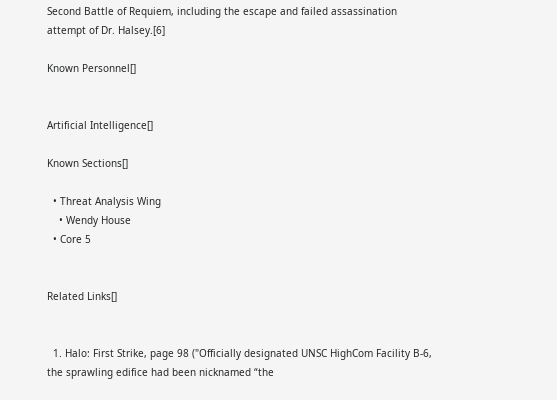Second Battle of Requiem, including the escape and failed assassination attempt of Dr. Halsey.[6]

Known Personnel[]


Artificial Intelligence[]

Known Sections[]

  • Threat Analysis Wing
    • Wendy House
  • Core 5


Related Links[]


  1. Halo: First Strike, page 98 ("Officially designated UNSC HighCom Facility B-6, the sprawling edifice had been nicknamed “the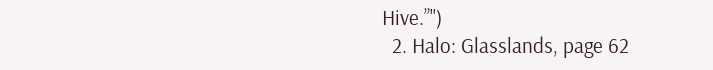Hive.”")
  2. Halo: Glasslands, page 62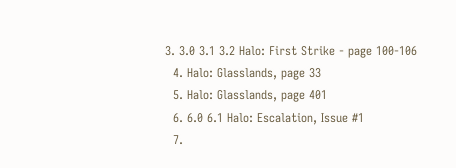3. 3.0 3.1 3.2 Halo: First Strike - page 100-106
  4. Halo: Glasslands, page 33
  5. Halo: Glasslands, page 401
  6. 6.0 6.1 Halo: Escalation, Issue #1
  7.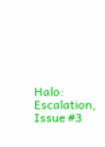Halo: Escalation, Issue #3